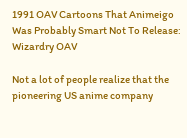1991 OAV Cartoons That Animeigo Was Probably Smart Not To Release: Wizardry OAV

Not a lot of people realize that the pioneering US anime company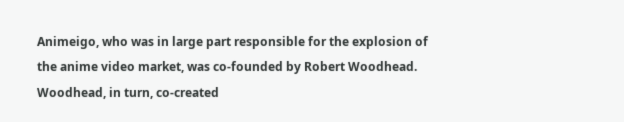Animeigo, who was in large part responsible for the explosion of the anime video market, was co-founded by Robert Woodhead. Woodhead, in turn, co-created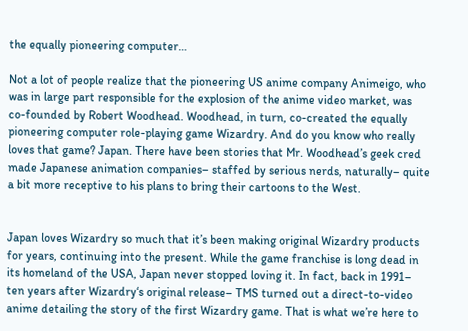the equally pioneering computer…

Not a lot of people realize that the pioneering US anime company Animeigo, who was in large part responsible for the explosion of the anime video market, was co-founded by Robert Woodhead. Woodhead, in turn, co-created the equally pioneering computer role-playing game Wizardry. And do you know who really loves that game? Japan. There have been stories that Mr. Woodhead’s geek cred made Japanese animation companies– staffed by serious nerds, naturally– quite a bit more receptive to his plans to bring their cartoons to the West.


Japan loves Wizardry so much that it’s been making original Wizardry products for years, continuing into the present. While the game franchise is long dead in its homeland of the USA, Japan never stopped loving it. In fact, back in 1991– ten years after Wizardry‘s original release– TMS turned out a direct-to-video anime detailing the story of the first Wizardry game. That is what we’re here to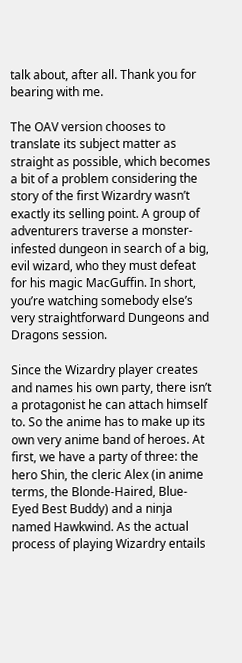talk about, after all. Thank you for bearing with me.

The OAV version chooses to translate its subject matter as straight as possible, which becomes a bit of a problem considering the story of the first Wizardry wasn’t exactly its selling point. A group of adventurers traverse a monster-infested dungeon in search of a big, evil wizard, who they must defeat for his magic MacGuffin. In short, you’re watching somebody else’s very straightforward Dungeons and Dragons session.

Since the Wizardry player creates and names his own party, there isn’t a protagonist he can attach himself to. So the anime has to make up its own very anime band of heroes. At first, we have a party of three: the hero Shin, the cleric Alex (in anime terms, the Blonde-Haired, Blue-Eyed Best Buddy) and a ninja named Hawkwind. As the actual process of playing Wizardry entails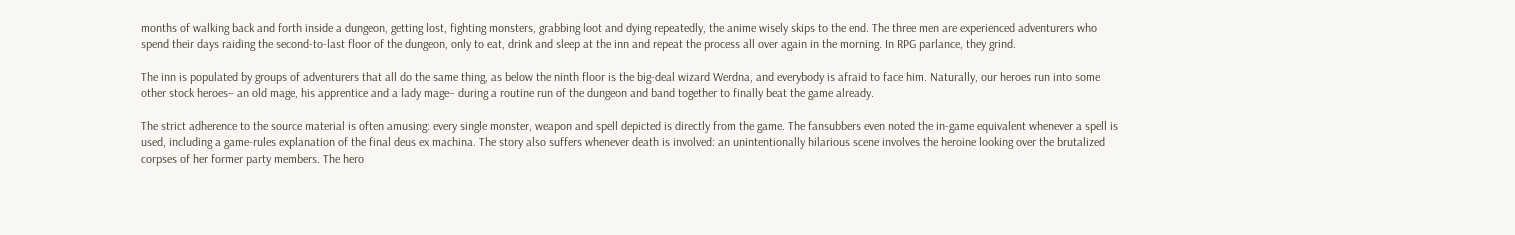months of walking back and forth inside a dungeon, getting lost, fighting monsters, grabbing loot and dying repeatedly, the anime wisely skips to the end. The three men are experienced adventurers who spend their days raiding the second-to-last floor of the dungeon, only to eat, drink and sleep at the inn and repeat the process all over again in the morning. In RPG parlance, they grind.

The inn is populated by groups of adventurers that all do the same thing, as below the ninth floor is the big-deal wizard Werdna, and everybody is afraid to face him. Naturally, our heroes run into some other stock heroes– an old mage, his apprentice and a lady mage– during a routine run of the dungeon and band together to finally beat the game already.

The strict adherence to the source material is often amusing: every single monster, weapon and spell depicted is directly from the game. The fansubbers even noted the in-game equivalent whenever a spell is used, including a game-rules explanation of the final deus ex machina. The story also suffers whenever death is involved: an unintentionally hilarious scene involves the heroine looking over the brutalized corpses of her former party members. The hero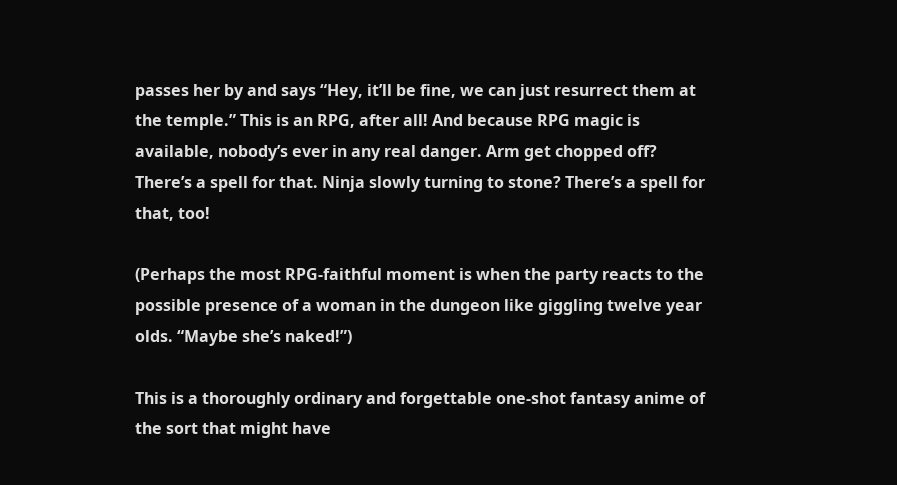passes her by and says “Hey, it’ll be fine, we can just resurrect them at the temple.” This is an RPG, after all! And because RPG magic is available, nobody’s ever in any real danger. Arm get chopped off? There’s a spell for that. Ninja slowly turning to stone? There’s a spell for that, too!

(Perhaps the most RPG-faithful moment is when the party reacts to the possible presence of a woman in the dungeon like giggling twelve year olds. “Maybe she’s naked!”)

This is a thoroughly ordinary and forgettable one-shot fantasy anime of the sort that might have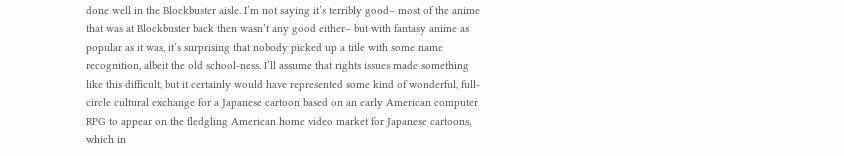done well in the Blockbuster aisle. I’m not saying it’s terribly good– most of the anime that was at Blockbuster back then wasn’t any good either– but with fantasy anime as popular as it was, it’s surprising that nobody picked up a title with some name recognition, albeit the old school-ness. I’ll assume that rights issues made something like this difficult, but it certainly would have represented some kind of wonderful, full-circle cultural exchange for a Japanese cartoon based on an early American computer RPG to appear on the fledgling American home video market for Japanese cartoons, which in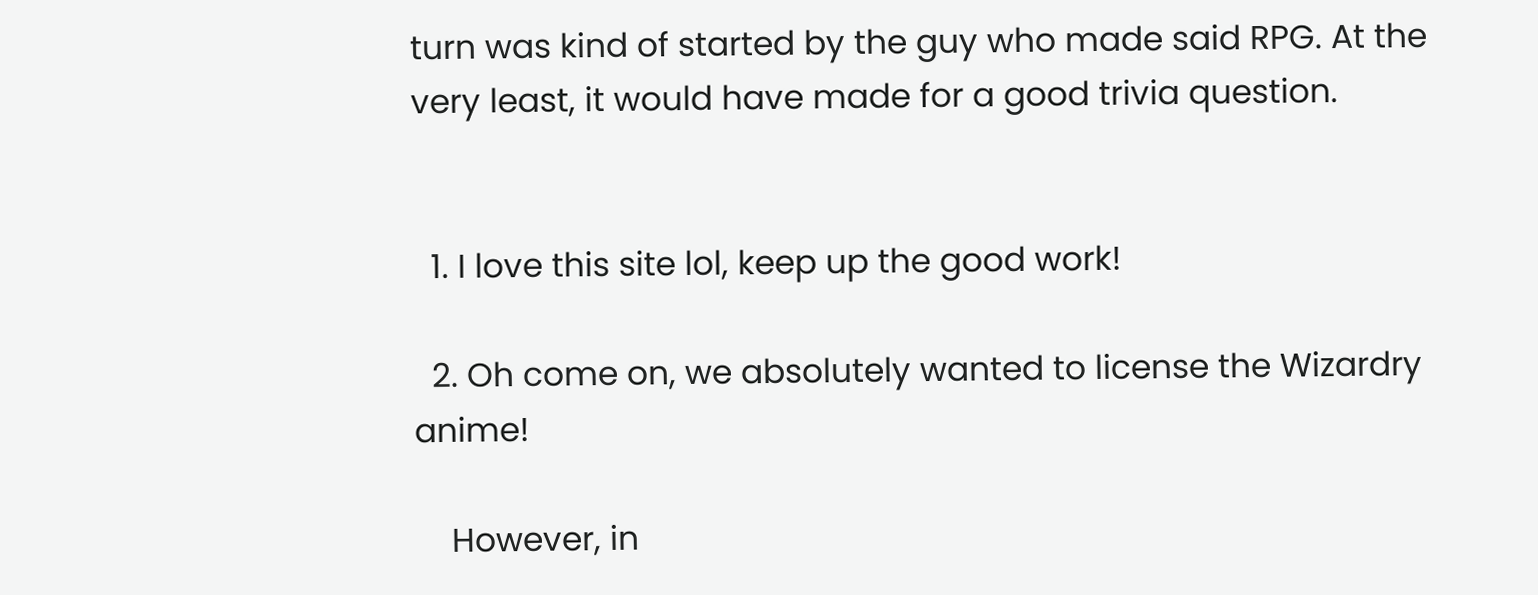turn was kind of started by the guy who made said RPG. At the very least, it would have made for a good trivia question.


  1. I love this site lol, keep up the good work!

  2. Oh come on, we absolutely wanted to license the Wizardry anime!

    However, in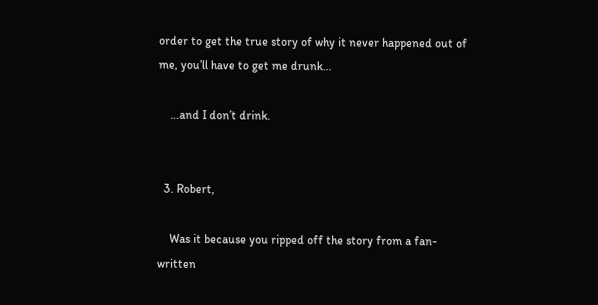order to get the true story of why it never happened out of me, you’ll have to get me drunk…

    …and I don’t drink.


  3. Robert,

    Was it because you ripped off the story from a fan-written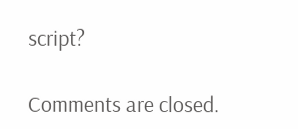script?

Comments are closed.